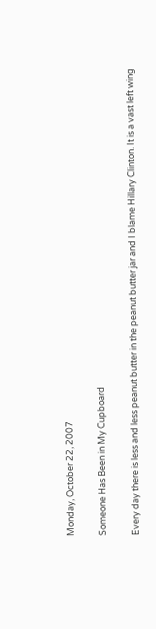Monday, October 22, 2007

Someone Has Been in My Cupboard

Every day there is less and less peanut butter in the peanut butter jar and I blame Hillary Clinton. It is a vast left wing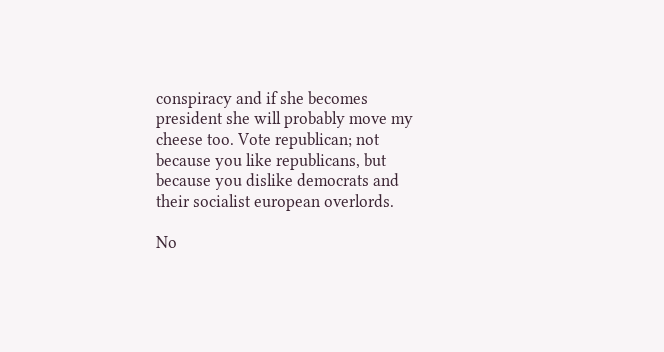conspiracy and if she becomes president she will probably move my cheese too. Vote republican; not because you like republicans, but because you dislike democrats and their socialist european overlords.

No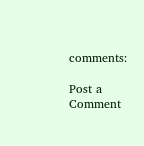comments:

Post a Comment